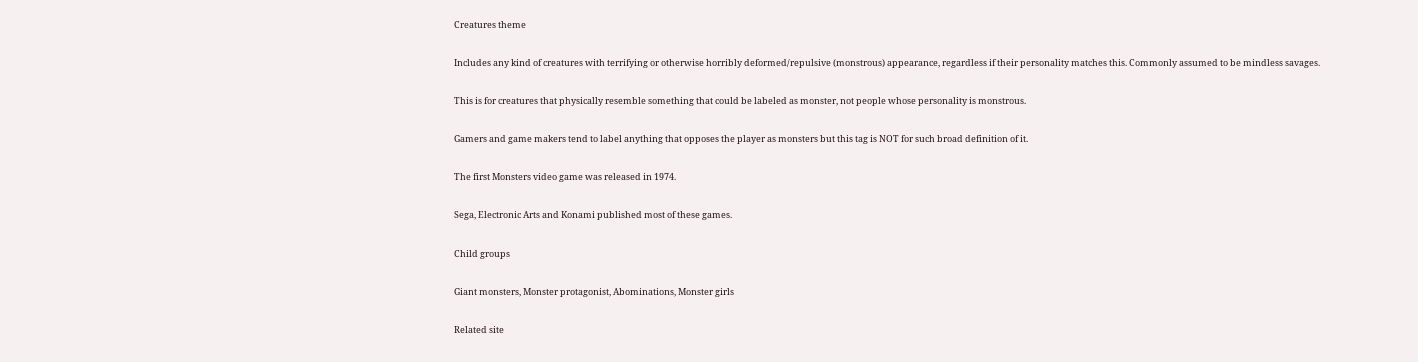Creatures theme

Includes any kind of creatures with terrifying or otherwise horribly deformed/repulsive (monstrous) appearance, regardless if their personality matches this. Commonly assumed to be mindless savages.

This is for creatures that physically resemble something that could be labeled as monster, not people whose personality is monstrous.

Gamers and game makers tend to label anything that opposes the player as monsters but this tag is NOT for such broad definition of it.

The first Monsters video game was released in 1974.

Sega, Electronic Arts and Konami published most of these games.

Child groups

Giant monsters, Monster protagonist, Abominations, Monster girls

Related site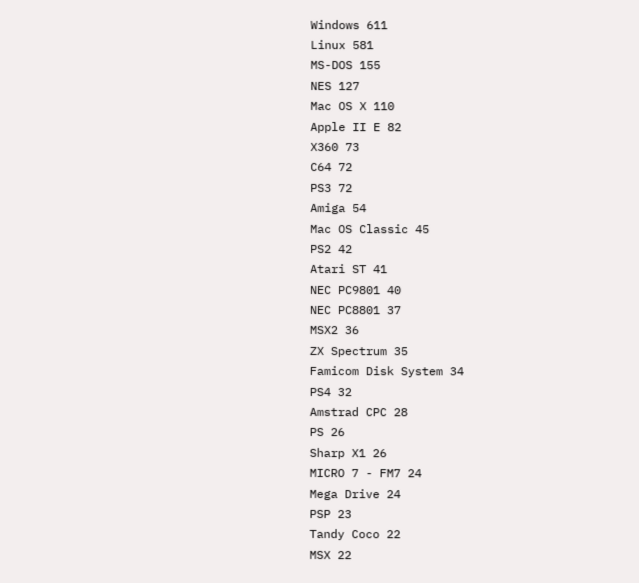Windows 611
Linux 581
MS-DOS 155
NES 127
Mac OS X 110
Apple II E 82
X360 73
C64 72
PS3 72
Amiga 54
Mac OS Classic 45
PS2 42
Atari ST 41
NEC PC9801 40
NEC PC8801 37
MSX2 36
ZX Spectrum 35
Famicom Disk System 34
PS4 32
Amstrad CPC 28
PS 26
Sharp X1 26
MICRO 7 - FM7 24
Mega Drive 24
PSP 23
Tandy Coco 22
MSX 22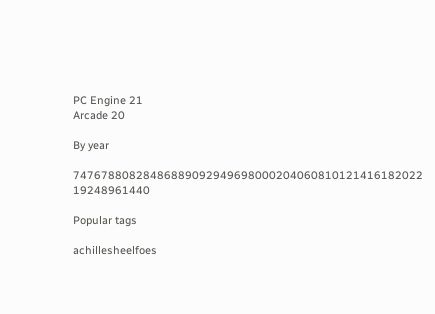PC Engine 21
Arcade 20

By year

74767880828486889092949698000204060810121416182022 19248961440

Popular tags

achillesheelfoes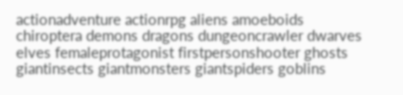actionadventure actionrpg aliens amoeboids chiroptera demons dragons dungeoncrawler dwarves elves femaleprotagonist firstpersonshooter ghosts giantinsects giantmonsters giantspiders goblins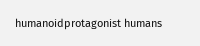humanoidprotagonist humans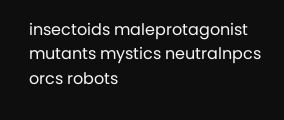insectoids maleprotagonist mutants mystics neutralnpcs orcs robots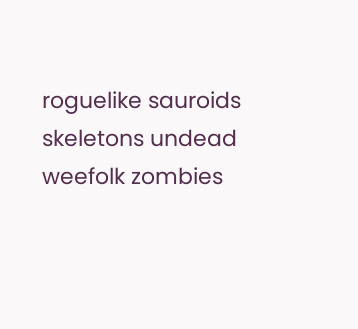roguelike sauroids skeletons undead weefolk zombies